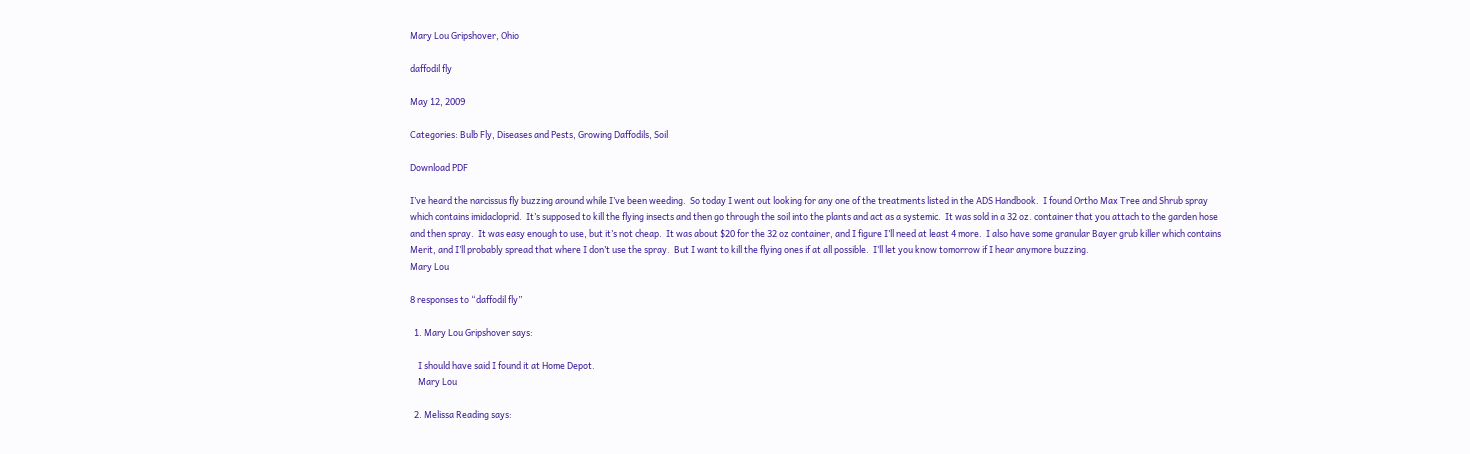Mary Lou Gripshover, Ohio

daffodil fly

May 12, 2009

Categories: Bulb Fly, Diseases and Pests, Growing Daffodils, Soil

Download PDF

I’ve heard the narcissus fly buzzing around while I’ve been weeding.  So today I went out looking for any one of the treatments listed in the ADS Handbook.  I found Ortho Max Tree and Shrub spray which contains imidacloprid.  It’s supposed to kill the flying insects and then go through the soil into the plants and act as a systemic.  It was sold in a 32 oz. container that you attach to the garden hose and then spray.  It was easy enough to use, but it’s not cheap.  It was about $20 for the 32 oz container, and I figure I’ll need at least 4 more.  I also have some granular Bayer grub killer which contains Merit, and I’ll probably spread that where I don’t use the spray.  But I want to kill the flying ones if at all possible.  I’ll let you know tomorrow if I hear anymore buzzing.
Mary Lou

8 responses to “daffodil fly”

  1. Mary Lou Gripshover says:

    I should have said I found it at Home Depot.
    Mary Lou

  2. Melissa Reading says: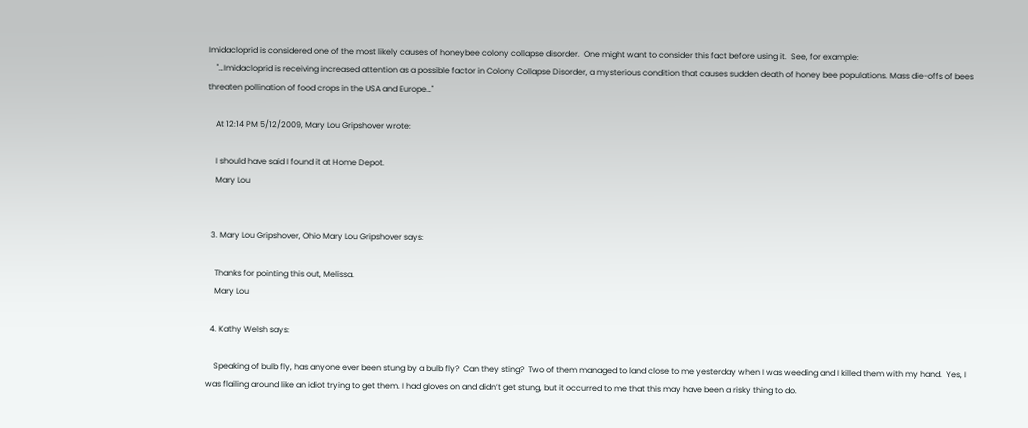Imidacloprid is considered one of the most likely causes of honeybee colony collapse disorder.  One might want to consider this fact before using it.  See, for example:
    "…Imidacloprid is receiving increased attention as a possible factor in Colony Collapse Disorder, a mysterious condition that causes sudden death of honey bee populations. Mass die-offs of bees threaten pollination of food crops in the USA and Europe…"

    At 12:14 PM 5/12/2009, Mary Lou Gripshover wrote:

    I should have said I found it at Home Depot.
    Mary Lou


  3. Mary Lou Gripshover, Ohio Mary Lou Gripshover says:

    Thanks for pointing this out, Melissa.
    Mary Lou

  4. Kathy Welsh says:

    Speaking of bulb fly, has anyone ever been stung by a bulb fly?  Can they sting?  Two of them managed to land close to me yesterday when I was weeding and I killed them with my hand.  Yes, I was flailing around like an idiot trying to get them. I had gloves on and didn’t get stung, but it occurred to me that this may have been a risky thing to do.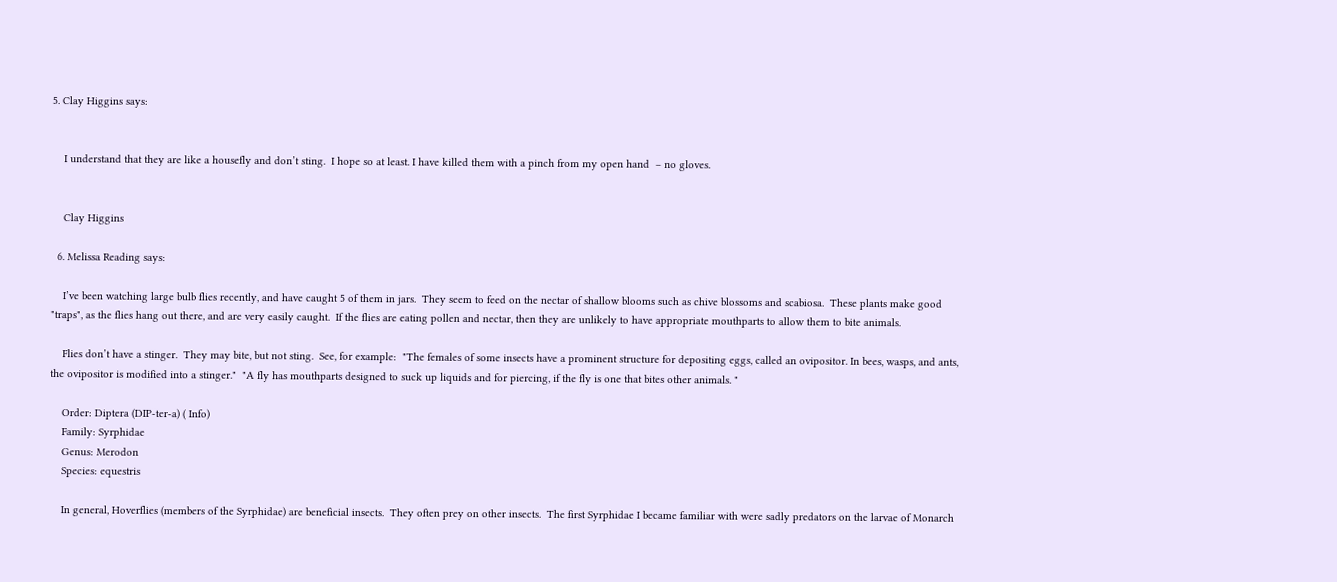5. Clay Higgins says:


    I understand that they are like a housefly and don’t sting.  I hope so at least. I have killed them with a pinch from my open hand  – no gloves.


    Clay Higgins

  6. Melissa Reading says:

    I’ve been watching large bulb flies recently, and have caught 5 of them in jars.  They seem to feed on the nectar of shallow blooms such as chive blossoms and scabiosa.  These plants make good "traps", as the flies hang out there, and are very easily caught.  If the flies are eating pollen and nectar, then they are unlikely to have appropriate mouthparts to allow them to bite animals.

    Flies don’t have a stinger.  They may bite, but not sting.  See, for example:  "The females of some insects have a prominent structure for depositing eggs, called an ovipositor. In bees, wasps, and ants, the ovipositor is modified into a stinger."  "A fly has mouthparts designed to suck up liquids and for piercing, if the fly is one that bites other animals. "

    Order: Diptera (DIP-ter-a) ( Info)
    Family: Syrphidae
    Genus: Merodon
    Species: equestris

    In general, Hoverflies (members of the Syrphidae) are beneficial insects.  They often prey on other insects.  The first Syrphidae I became familiar with were sadly predators on the larvae of Monarch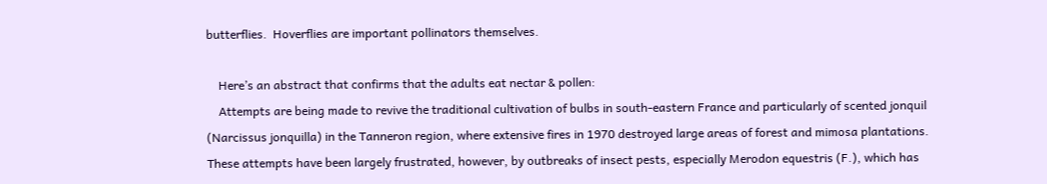butterflies.  Hoverflies are important pollinators themselves.

    Here’s an abstract that confirms that the adults eat nectar & pollen:
    Attempts are being made to revive the traditional cultivation of bulbs in south-eastern France and particularly of scented jonquil (Narcissus jonquilla) in the Tanneron region, where extensive fires in 1970 destroyed large areas of forest and mimosa plantations. These attempts have been largely frustrated, however, by outbreaks of insect pests, especially Merodon equestris (F.), which has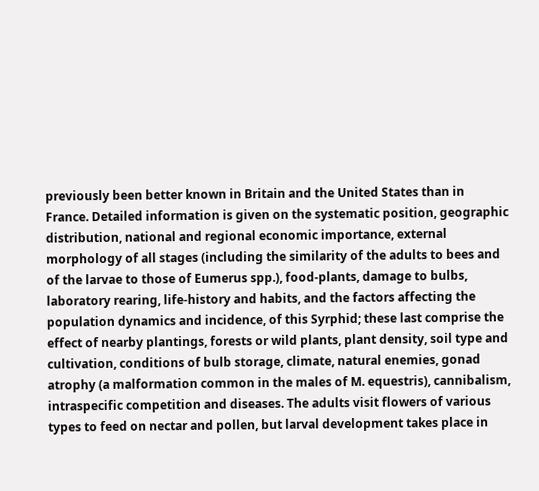previously been better known in Britain and the United States than in France. Detailed information is given on the systematic position, geographic distribution, national and regional economic importance, external morphology of all stages (including the similarity of the adults to bees and of the larvae to those of Eumerus spp.), food-plants, damage to bulbs, laboratory rearing, life-history and habits, and the factors affecting the population dynamics and incidence, of this Syrphid; these last comprise the effect of nearby plantings, forests or wild plants, plant density, soil type and cultivation, conditions of bulb storage, climate, natural enemies, gonad atrophy (a malformation common in the males of M. equestris), cannibalism, intraspecific competition and diseases. The adults visit flowers of various types to feed on nectar and pollen, but larval development takes place in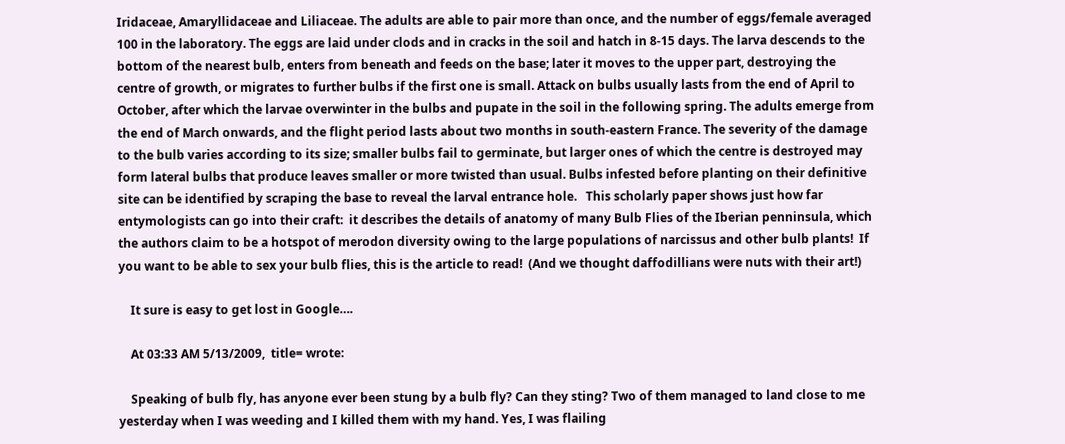Iridaceae, Amaryllidaceae and Liliaceae. The adults are able to pair more than once, and the number of eggs/female averaged 100 in the laboratory. The eggs are laid under clods and in cracks in the soil and hatch in 8-15 days. The larva descends to the bottom of the nearest bulb, enters from beneath and feeds on the base; later it moves to the upper part, destroying the centre of growth, or migrates to further bulbs if the first one is small. Attack on bulbs usually lasts from the end of April to October, after which the larvae overwinter in the bulbs and pupate in the soil in the following spring. The adults emerge from the end of March onwards, and the flight period lasts about two months in south-eastern France. The severity of the damage to the bulb varies according to its size; smaller bulbs fail to germinate, but larger ones of which the centre is destroyed may form lateral bulbs that produce leaves smaller or more twisted than usual. Bulbs infested before planting on their definitive site can be identified by scraping the base to reveal the larval entrance hole.   This scholarly paper shows just how far entymologists can go into their craft:  it describes the details of anatomy of many Bulb Flies of the Iberian penninsula, which the authors claim to be a hotspot of merodon diversity owing to the large populations of narcissus and other bulb plants!  If you want to be able to sex your bulb flies, this is the article to read!  (And we thought daffodillians were nuts with their art!)

    It sure is easy to get lost in Google….

    At 03:33 AM 5/13/2009,  title= wrote:

    Speaking of bulb fly, has anyone ever been stung by a bulb fly? Can they sting? Two of them managed to land close to me yesterday when I was weeding and I killed them with my hand. Yes, I was flailing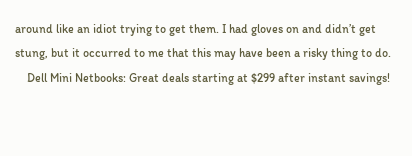around like an idiot trying to get them. I had gloves on and didn’t get stung, but it occurred to me that this may have been a risky thing to do.
    Dell Mini Netbooks: Great deals starting at $299 after instant savings!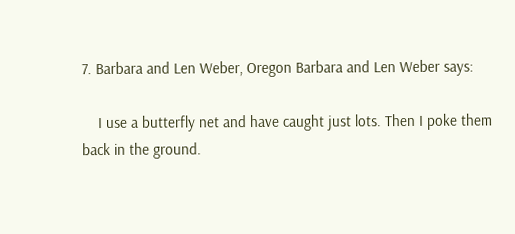7. Barbara and Len Weber, Oregon Barbara and Len Weber says:

    I use a butterfly net and have caught just lots. Then I poke them back in the ground.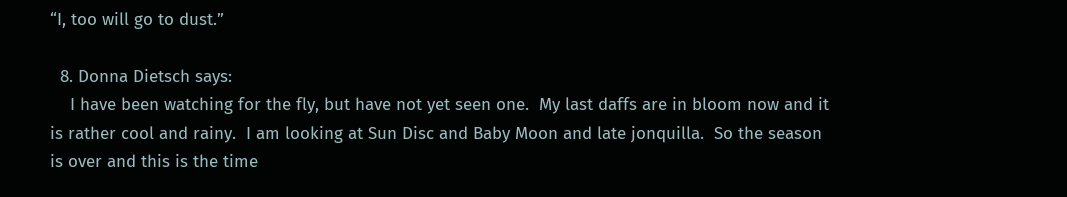“I, too will go to dust.”

  8. Donna Dietsch says:
    I have been watching for the fly, but have not yet seen one.  My last daffs are in bloom now and it is rather cool and rainy.  I am looking at Sun Disc and Baby Moon and late jonquilla.  So the season is over and this is the time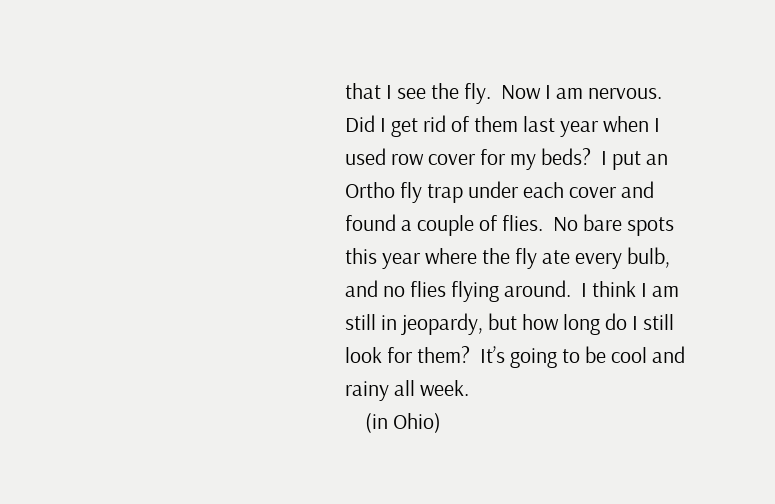that I see the fly.  Now I am nervous.  Did I get rid of them last year when I used row cover for my beds?  I put an Ortho fly trap under each cover and found a couple of flies.  No bare spots this year where the fly ate every bulb, and no flies flying around.  I think I am still in jeopardy, but how long do I still look for them?  It’s going to be cool and rainy all week.
    (in Ohio)